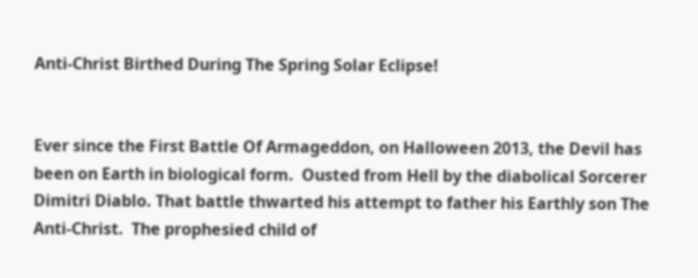Anti-Christ Birthed During The Spring Solar Eclipse!


Ever since the First Battle Of Armageddon, on Halloween 2013, the Devil has been on Earth in biological form.  Ousted from Hell by the diabolical Sorcerer Dimitri Diablo. That battle thwarted his attempt to father his Earthly son The Anti-Christ.  The prophesied child of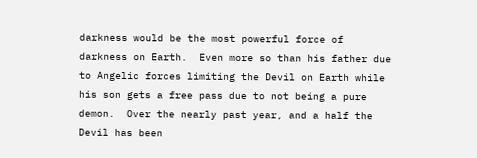darkness would be the most powerful force of darkness on Earth.  Even more so than his father due to Angelic forces limiting the Devil on Earth while his son gets a free pass due to not being a pure demon.  Over the nearly past year, and a half the Devil has been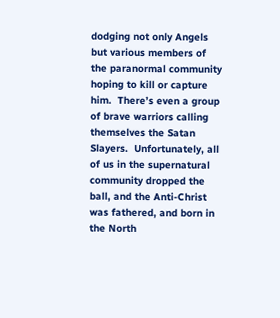dodging not only Angels but various members of the paranormal community hoping to kill or capture him.  There’s even a group of brave warriors calling themselves the Satan Slayers.  Unfortunately, all of us in the supernatural community dropped the ball, and the Anti-Christ was fathered, and born in the North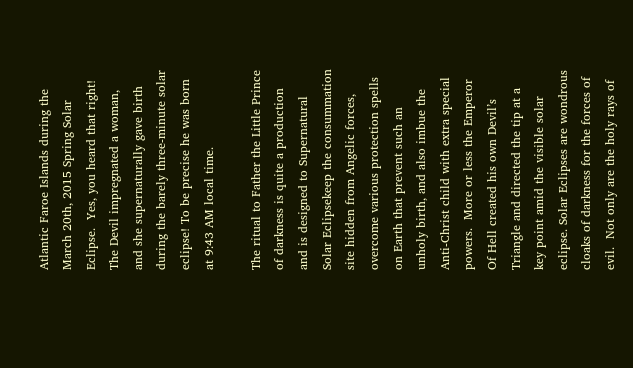Atlantic Faroe Islands during the March 20th, 2015 Spring Solar Eclipse.  Yes, you heard that right!  The Devil impregnated a woman, and she supernaturally gave birth during the barely three-minute solar eclipse! To be precise he was born at 9:43 AM local time.

The ritual to Father the Little Prince of darkness is quite a production and is designed to Supernatural Solar Eclipsekeep the consummation site hidden from Angelic forces, overcome various protection spells on Earth that prevent such an unholy birth, and also imbue the Anti-Christ child with extra special powers.  More or less the Emperor Of Hell created his own Devil’s Triangle and directed the tip at a key point amid the visible solar eclipse. Solar Eclipses are wondrous cloaks of darkness for the forces of evil.  Not only are the holy rays of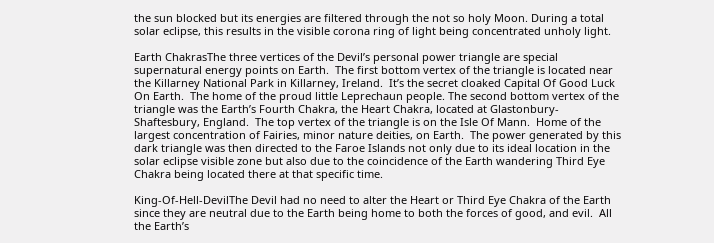the sun blocked but its energies are filtered through the not so holy Moon. During a total solar eclipse, this results in the visible corona ring of light being concentrated unholy light.

Earth ChakrasThe three vertices of the Devil’s personal power triangle are special supernatural energy points on Earth.  The first bottom vertex of the triangle is located near the Killarney National Park in Killarney, Ireland.  It’s the secret cloaked Capital Of Good Luck On Earth.  The home of the proud little Leprechaun people. The second bottom vertex of the triangle was the Earth’s Fourth Chakra, the Heart Chakra, located at Glastonbury-Shaftesbury, England.  The top vertex of the triangle is on the Isle Of Mann.  Home of the largest concentration of Fairies, minor nature deities, on Earth.  The power generated by this dark triangle was then directed to the Faroe Islands not only due to its ideal location in the solar eclipse visible zone but also due to the coincidence of the Earth wandering Third Eye Chakra being located there at that specific time.

King-Of-Hell-DevilThe Devil had no need to alter the Heart or Third Eye Chakra of the Earth since they are neutral due to the Earth being home to both the forces of good, and evil.  All the Earth’s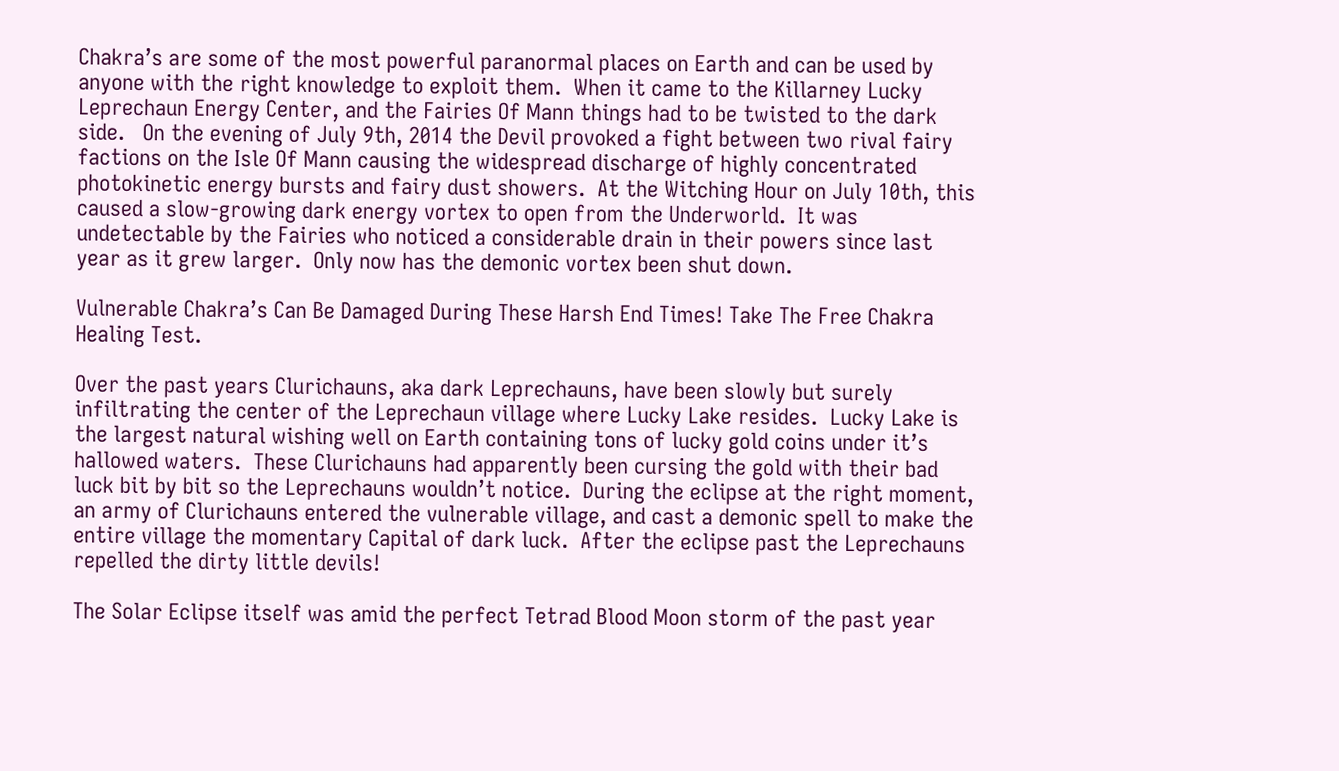Chakra’s are some of the most powerful paranormal places on Earth and can be used by anyone with the right knowledge to exploit them.  When it came to the Killarney Lucky Leprechaun Energy Center, and the Fairies Of Mann things had to be twisted to the dark side.   On the evening of July 9th, 2014 the Devil provoked a fight between two rival fairy factions on the Isle Of Mann causing the widespread discharge of highly concentrated photokinetic energy bursts and fairy dust showers.  At the Witching Hour on July 10th, this caused a slow-growing dark energy vortex to open from the Underworld.  It was undetectable by the Fairies who noticed a considerable drain in their powers since last year as it grew larger.  Only now has the demonic vortex been shut down.

Vulnerable Chakra’s Can Be Damaged During These Harsh End Times! Take The Free Chakra Healing Test.

Over the past years Clurichauns, aka dark Leprechauns, have been slowly but surely infiltrating the center of the Leprechaun village where Lucky Lake resides.  Lucky Lake is the largest natural wishing well on Earth containing tons of lucky gold coins under it’s hallowed waters.  These Clurichauns had apparently been cursing the gold with their bad luck bit by bit so the Leprechauns wouldn’t notice.  During the eclipse at the right moment, an army of Clurichauns entered the vulnerable village, and cast a demonic spell to make the entire village the momentary Capital of dark luck.  After the eclipse past the Leprechauns repelled the dirty little devils!

The Solar Eclipse itself was amid the perfect Tetrad Blood Moon storm of the past year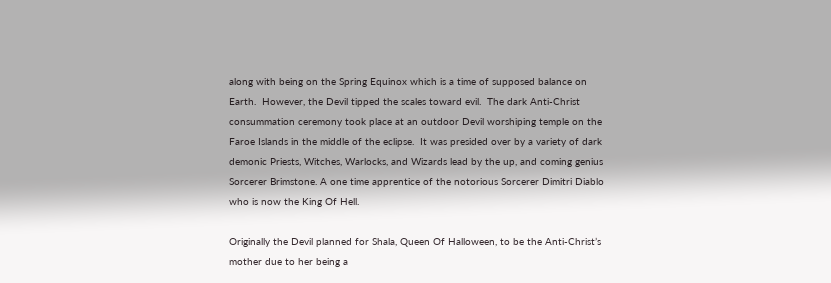along with being on the Spring Equinox which is a time of supposed balance on Earth.  However, the Devil tipped the scales toward evil.  The dark Anti-Christ consummation ceremony took place at an outdoor Devil worshiping temple on the Faroe Islands in the middle of the eclipse.  It was presided over by a variety of dark demonic Priests, Witches, Warlocks, and Wizards lead by the up, and coming genius Sorcerer Brimstone. A one time apprentice of the notorious Sorcerer Dimitri Diablo who is now the King Of Hell.

Originally the Devil planned for Shala, Queen Of Halloween, to be the Anti-Christ’s mother due to her being a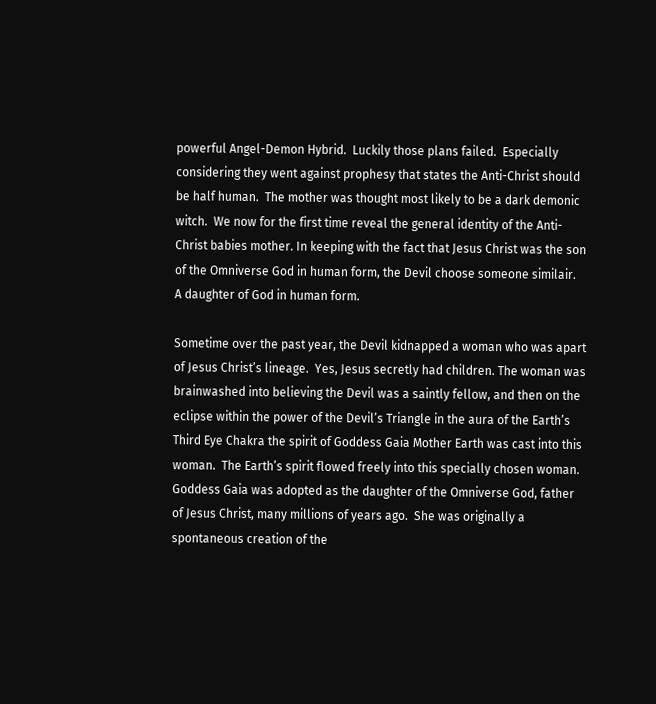powerful Angel-Demon Hybrid.  Luckily those plans failed.  Especially considering they went against prophesy that states the Anti-Christ should be half human.  The mother was thought most likely to be a dark demonic witch.  We now for the first time reveal the general identity of the Anti-Christ babies mother. In keeping with the fact that Jesus Christ was the son of the Omniverse God in human form, the Devil choose someone similair.  A daughter of God in human form.

Sometime over the past year, the Devil kidnapped a woman who was apart of Jesus Christ’s lineage.  Yes, Jesus secretly had children. The woman was brainwashed into believing the Devil was a saintly fellow, and then on the eclipse within the power of the Devil’s Triangle in the aura of the Earth’s Third Eye Chakra the spirit of Goddess Gaia Mother Earth was cast into this woman.  The Earth’s spirit flowed freely into this specially chosen woman.  Goddess Gaia was adopted as the daughter of the Omniverse God, father of Jesus Christ, many millions of years ago.  She was originally a spontaneous creation of the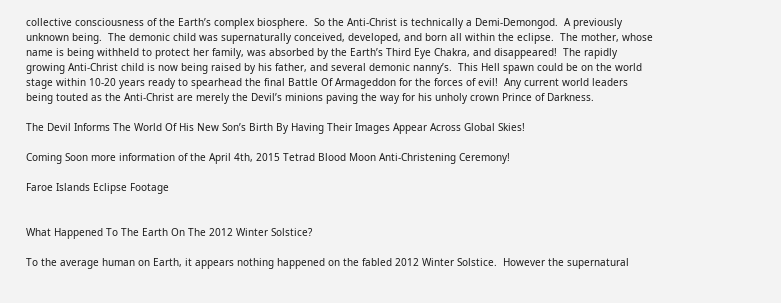collective consciousness of the Earth’s complex biosphere.  So the Anti-Christ is technically a Demi-Demongod.  A previously unknown being.  The demonic child was supernaturally conceived, developed, and born all within the eclipse.  The mother, whose name is being withheld to protect her family, was absorbed by the Earth’s Third Eye Chakra, and disappeared!  The rapidly growing Anti-Christ child is now being raised by his father, and several demonic nanny’s.  This Hell spawn could be on the world stage within 10-20 years ready to spearhead the final Battle Of Armageddon for the forces of evil!  Any current world leaders being touted as the Anti-Christ are merely the Devil’s minions paving the way for his unholy crown Prince of Darkness.

The Devil Informs The World Of His New Son’s Birth By Having Their Images Appear Across Global Skies!

Coming Soon more information of the April 4th, 2015 Tetrad Blood Moon Anti-Christening Ceremony!

Faroe Islands Eclipse Footage


What Happened To The Earth On The 2012 Winter Solstice?

To the average human on Earth, it appears nothing happened on the fabled 2012 Winter Solstice.  However the supernatural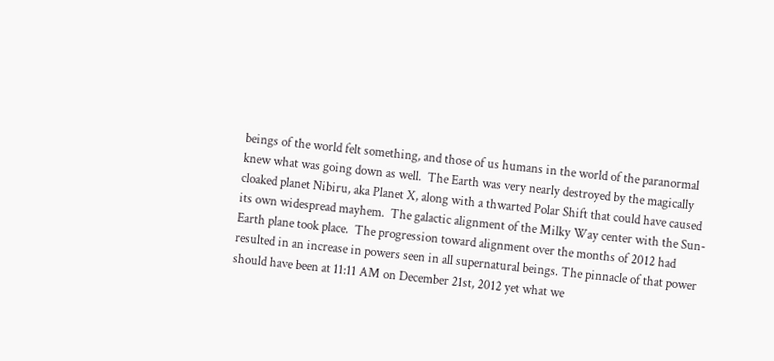beings of the world felt something, and those of us humans in the world of the paranormal knew what was going down as well.  The Earth was very nearly destroyed by the magically cloaked planet Nibiru, aka Planet X, along with a thwarted Polar Shift that could have caused its own widespread mayhem.  The galactic alignment of the Milky Way center with the Sun-Earth plane took place.  The progression toward alignment over the months of 2012 had resulted in an increase in powers seen in all supernatural beings. The pinnacle of that power should have been at 11:11 AM on December 21st, 2012 yet what we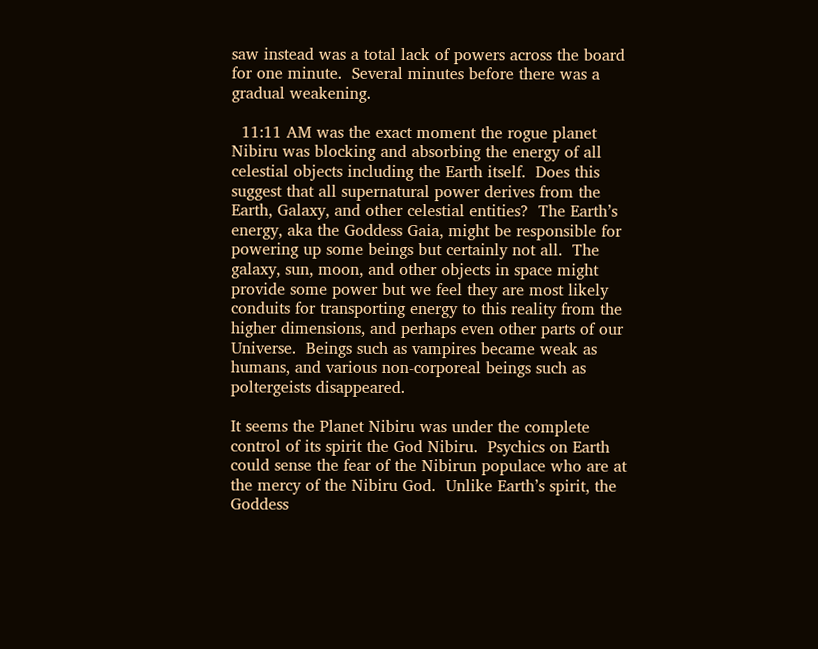saw instead was a total lack of powers across the board for one minute.  Several minutes before there was a gradual weakening.

  11:11 AM was the exact moment the rogue planet Nibiru was blocking and absorbing the energy of all celestial objects including the Earth itself.  Does this suggest that all supernatural power derives from the Earth, Galaxy, and other celestial entities?  The Earth’s energy, aka the Goddess Gaia, might be responsible for powering up some beings but certainly not all.  The galaxy, sun, moon, and other objects in space might provide some power but we feel they are most likely conduits for transporting energy to this reality from the higher dimensions, and perhaps even other parts of our Universe.  Beings such as vampires became weak as humans, and various non-corporeal beings such as poltergeists disappeared.

It seems the Planet Nibiru was under the complete control of its spirit the God Nibiru.  Psychics on Earth could sense the fear of the Nibirun populace who are at the mercy of the Nibiru God.  Unlike Earth’s spirit, the Goddess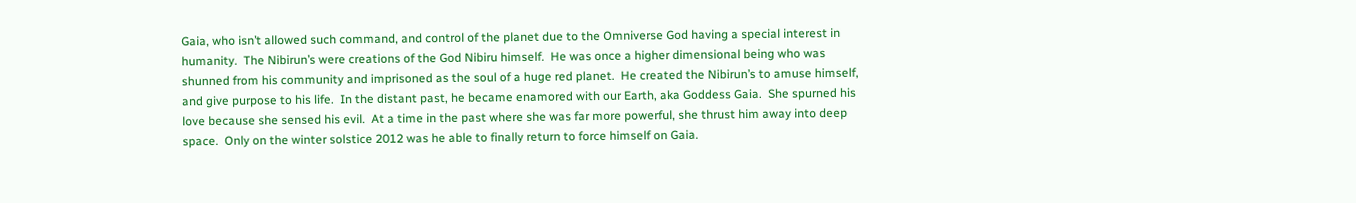Gaia, who isn’t allowed such command, and control of the planet due to the Omniverse God having a special interest in humanity.  The Nibirun’s were creations of the God Nibiru himself.  He was once a higher dimensional being who was shunned from his community and imprisoned as the soul of a huge red planet.  He created the Nibirun’s to amuse himself, and give purpose to his life.  In the distant past, he became enamored with our Earth, aka Goddess Gaia.  She spurned his love because she sensed his evil.  At a time in the past where she was far more powerful, she thrust him away into deep space.  Only on the winter solstice 2012 was he able to finally return to force himself on Gaia.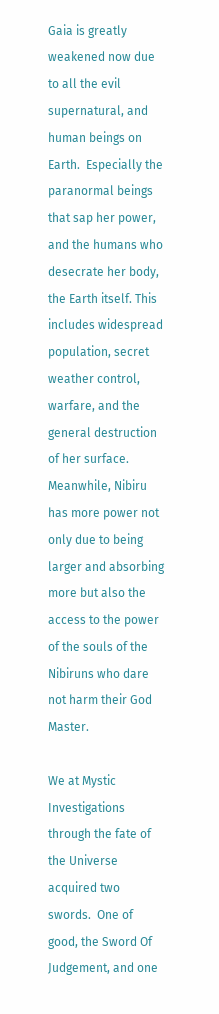Gaia is greatly weakened now due to all the evil supernatural, and human beings on Earth.  Especially the paranormal beings that sap her power, and the humans who desecrate her body, the Earth itself. This includes widespread population, secret weather control, warfare, and the general destruction of her surface.  Meanwhile, Nibiru has more power not only due to being larger and absorbing more but also the access to the power of the souls of the Nibiruns who dare not harm their God Master.

We at Mystic Investigations through the fate of the Universe acquired two swords.  One of good, the Sword Of Judgement, and one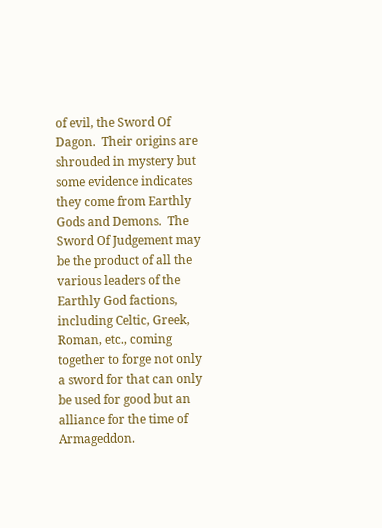of evil, the Sword Of Dagon.  Their origins are shrouded in mystery but some evidence indicates they come from Earthly Gods and Demons.  The Sword Of Judgement may be the product of all the various leaders of the Earthly God factions, including Celtic, Greek, Roman, etc., coming together to forge not only a sword for that can only be used for good but an alliance for the time of Armageddon.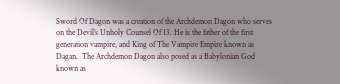Sword Of Dagon was a creation of the Archdemon Dagon who serves on the Devil’s Unholy Counsel Of 13. He is the father of the first generation vampire, and King of The Vampire Empire known as Dagan.  The Archdemon Dagon also posed as a Babylonian God known as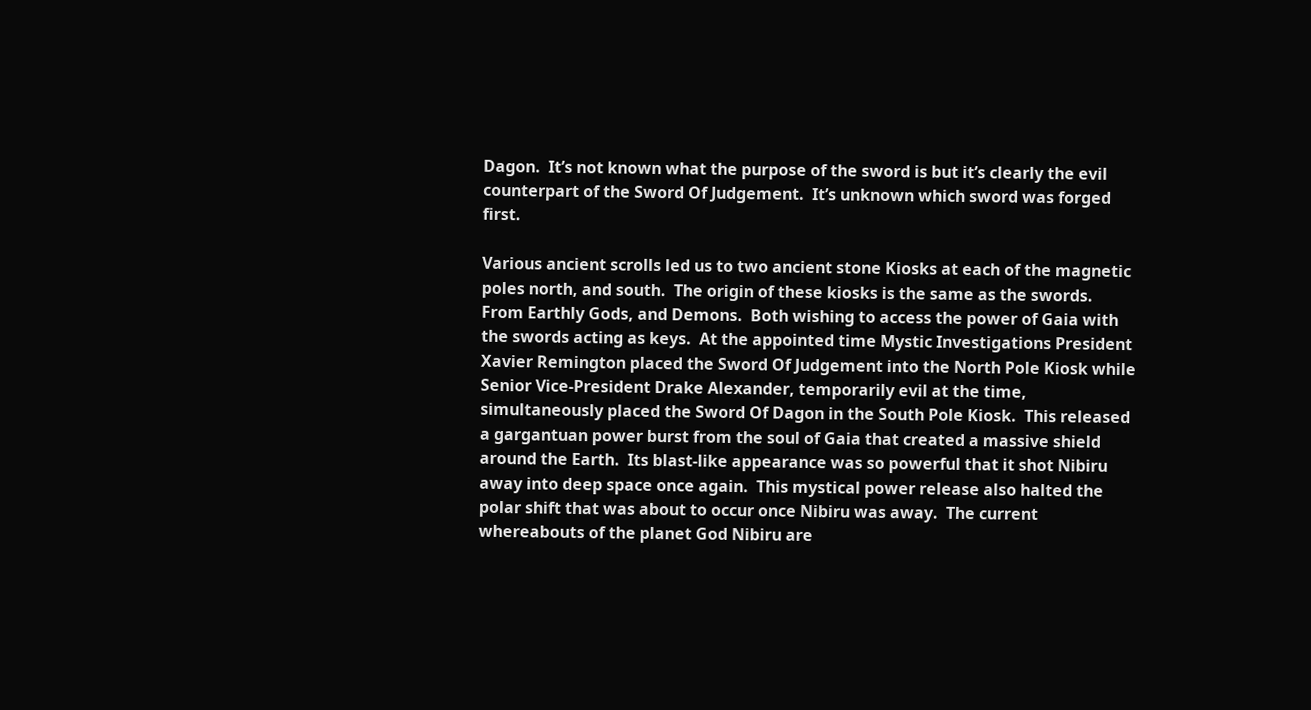Dagon.  It’s not known what the purpose of the sword is but it’s clearly the evil counterpart of the Sword Of Judgement.  It’s unknown which sword was forged first.

Various ancient scrolls led us to two ancient stone Kiosks at each of the magnetic poles north, and south.  The origin of these kiosks is the same as the swords.  From Earthly Gods, and Demons.  Both wishing to access the power of Gaia with the swords acting as keys.  At the appointed time Mystic Investigations President Xavier Remington placed the Sword Of Judgement into the North Pole Kiosk while Senior Vice-President Drake Alexander, temporarily evil at the time, simultaneously placed the Sword Of Dagon in the South Pole Kiosk.  This released a gargantuan power burst from the soul of Gaia that created a massive shield around the Earth.  Its blast-like appearance was so powerful that it shot Nibiru away into deep space once again.  This mystical power release also halted the polar shift that was about to occur once Nibiru was away.  The current whereabouts of the planet God Nibiru are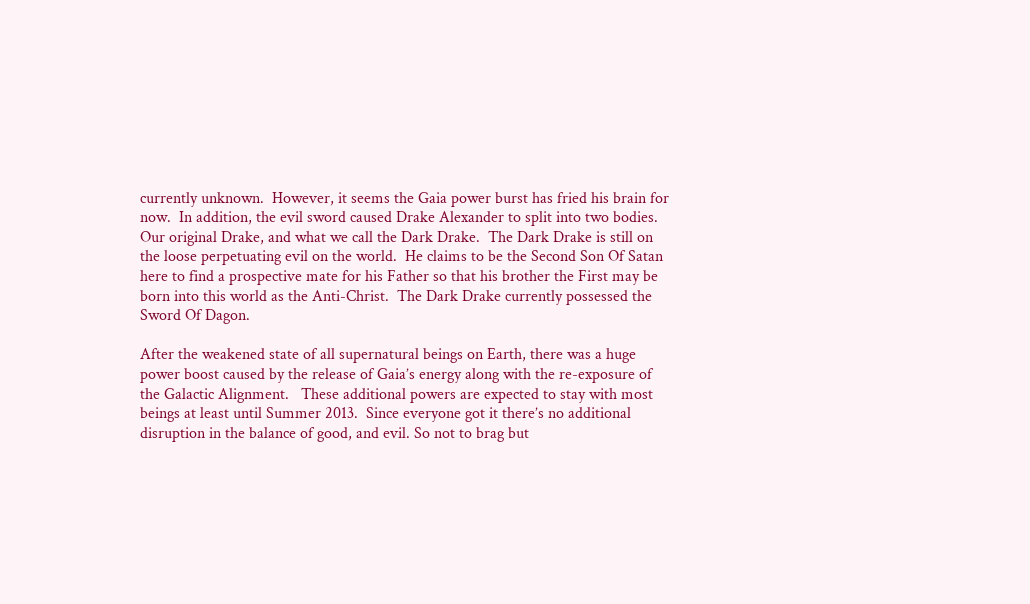currently unknown.  However, it seems the Gaia power burst has fried his brain for now.  In addition, the evil sword caused Drake Alexander to split into two bodies.  Our original Drake, and what we call the Dark Drake.  The Dark Drake is still on the loose perpetuating evil on the world.  He claims to be the Second Son Of Satan here to find a prospective mate for his Father so that his brother the First may be born into this world as the Anti-Christ.  The Dark Drake currently possessed the Sword Of Dagon.

After the weakened state of all supernatural beings on Earth, there was a huge power boost caused by the release of Gaia’s energy along with the re-exposure of the Galactic Alignment.   These additional powers are expected to stay with most beings at least until Summer 2013.  Since everyone got it there’s no additional disruption in the balance of good, and evil. So not to brag but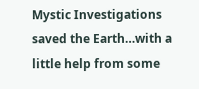Mystic Investigations saved the Earth…with a little help from some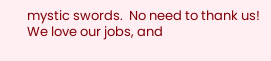mystic swords.  No need to thank us!  We love our jobs, and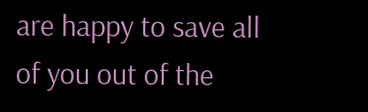are happy to save all of you out of the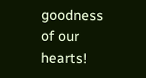goodness of our hearts!